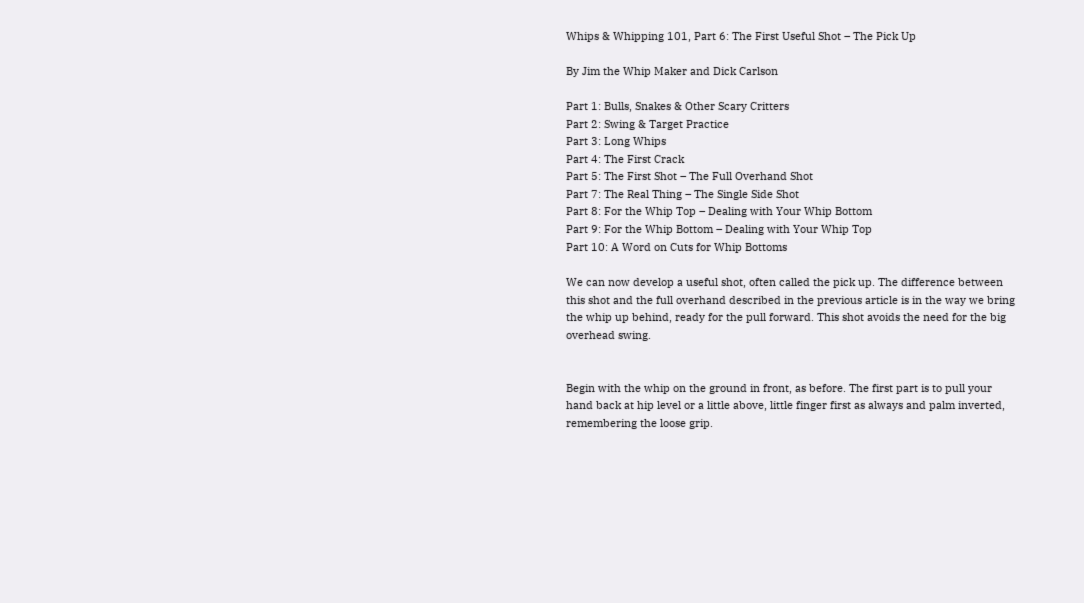Whips & Whipping 101, Part 6: The First Useful Shot – The Pick Up

By Jim the Whip Maker and Dick Carlson

Part 1: Bulls, Snakes & Other Scary Critters
Part 2: Swing & Target Practice
Part 3: Long Whips
Part 4: The First Crack
Part 5: The First Shot – The Full Overhand Shot
Part 7: The Real Thing – The Single Side Shot
Part 8: For the Whip Top – Dealing with Your Whip Bottom
Part 9: For the Whip Bottom – Dealing with Your Whip Top
Part 10: A Word on Cuts for Whip Bottoms

We can now develop a useful shot, often called the pick up. The difference between this shot and the full overhand described in the previous article is in the way we bring the whip up behind, ready for the pull forward. This shot avoids the need for the big overhead swing.


Begin with the whip on the ground in front, as before. The first part is to pull your hand back at hip level or a little above, little finger first as always and palm inverted, remembering the loose grip.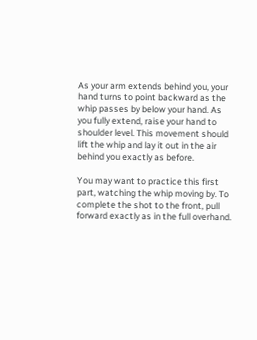As your arm extends behind you, your hand turns to point backward as the whip passes by below your hand. As you fully extend, raise your hand to shoulder level. This movement should lift the whip and lay it out in the air behind you exactly as before.

You may want to practice this first part, watching the whip moving by. To complete the shot to the front, pull forward exactly as in the full overhand.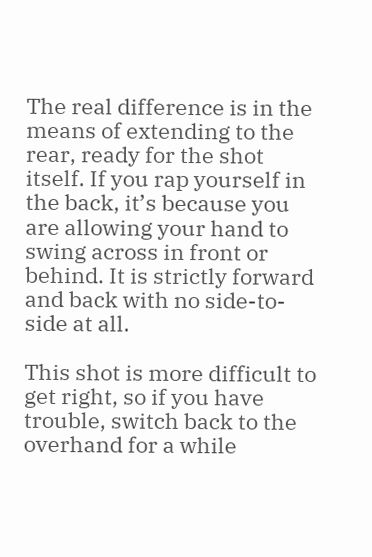The real difference is in the means of extending to the rear, ready for the shot itself. If you rap yourself in the back, it’s because you are allowing your hand to swing across in front or behind. It is strictly forward and back with no side-to-side at all.

This shot is more difficult to get right, so if you have trouble, switch back to the overhand for a while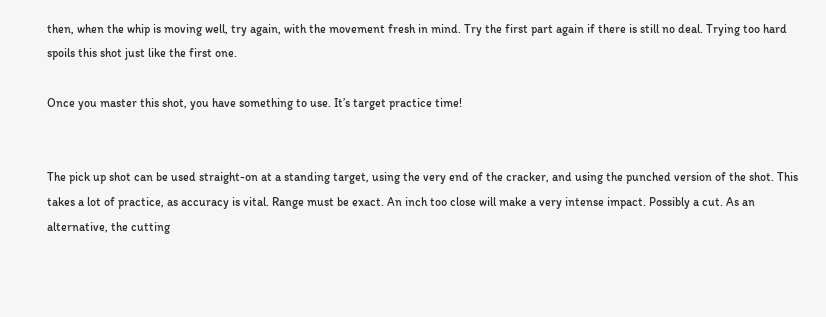then, when the whip is moving well, try again, with the movement fresh in mind. Try the first part again if there is still no deal. Trying too hard spoils this shot just like the first one.

Once you master this shot, you have something to use. It’s target practice time!


The pick up shot can be used straight-on at a standing target, using the very end of the cracker, and using the punched version of the shot. This takes a lot of practice, as accuracy is vital. Range must be exact. An inch too close will make a very intense impact. Possibly a cut. As an alternative, the cutting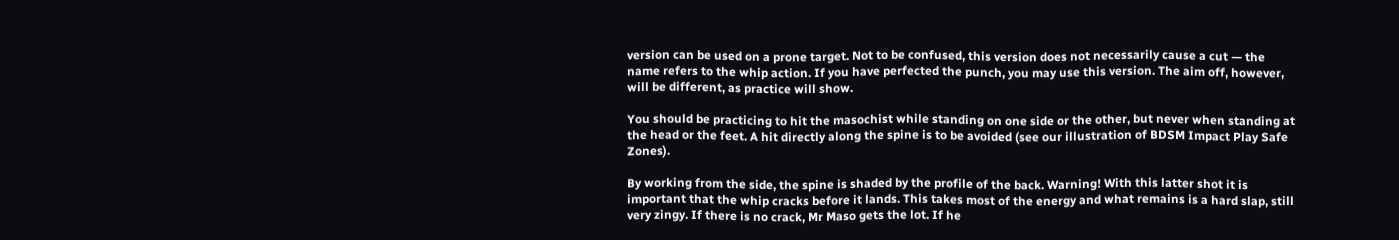version can be used on a prone target. Not to be confused, this version does not necessarily cause a cut — the name refers to the whip action. If you have perfected the punch, you may use this version. The aim off, however, will be different, as practice will show.

You should be practicing to hit the masochist while standing on one side or the other, but never when standing at the head or the feet. A hit directly along the spine is to be avoided (see our illustration of BDSM Impact Play Safe Zones).

By working from the side, the spine is shaded by the profile of the back. Warning! With this latter shot it is important that the whip cracks before it lands. This takes most of the energy and what remains is a hard slap, still very zingy. If there is no crack, Mr Maso gets the lot. If he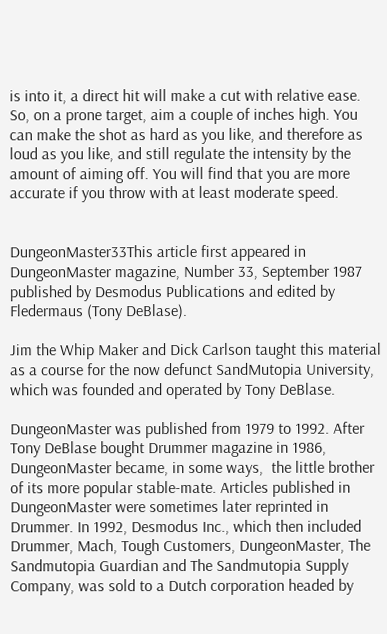is into it, a direct hit will make a cut with relative ease. So, on a prone target, aim a couple of inches high. You can make the shot as hard as you like, and therefore as loud as you like, and still regulate the intensity by the amount of aiming off. You will find that you are more accurate if you throw with at least moderate speed.


DungeonMaster33This article first appeared in DungeonMaster magazine, Number 33, September 1987 published by Desmodus Publications and edited by Fledermaus (Tony DeBlase).

Jim the Whip Maker and Dick Carlson taught this material as a course for the now defunct SandMutopia University, which was founded and operated by Tony DeBlase.

DungeonMaster was published from 1979 to 1992. After Tony DeBlase bought Drummer magazine in 1986, DungeonMaster became, in some ways,  the little brother of its more popular stable-mate. Articles published in DungeonMaster were sometimes later reprinted in Drummer. In 1992, Desmodus Inc., which then included Drummer, Mach, Tough Customers, DungeonMaster, The Sandmutopia Guardian and The Sandmutopia Supply Company, was sold to a Dutch corporation headed by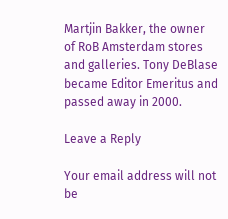Martjin Bakker, the owner of RoB Amsterdam stores and galleries. Tony DeBlase became Editor Emeritus and passed away in 2000.

Leave a Reply

Your email address will not be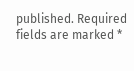published. Required fields are marked *